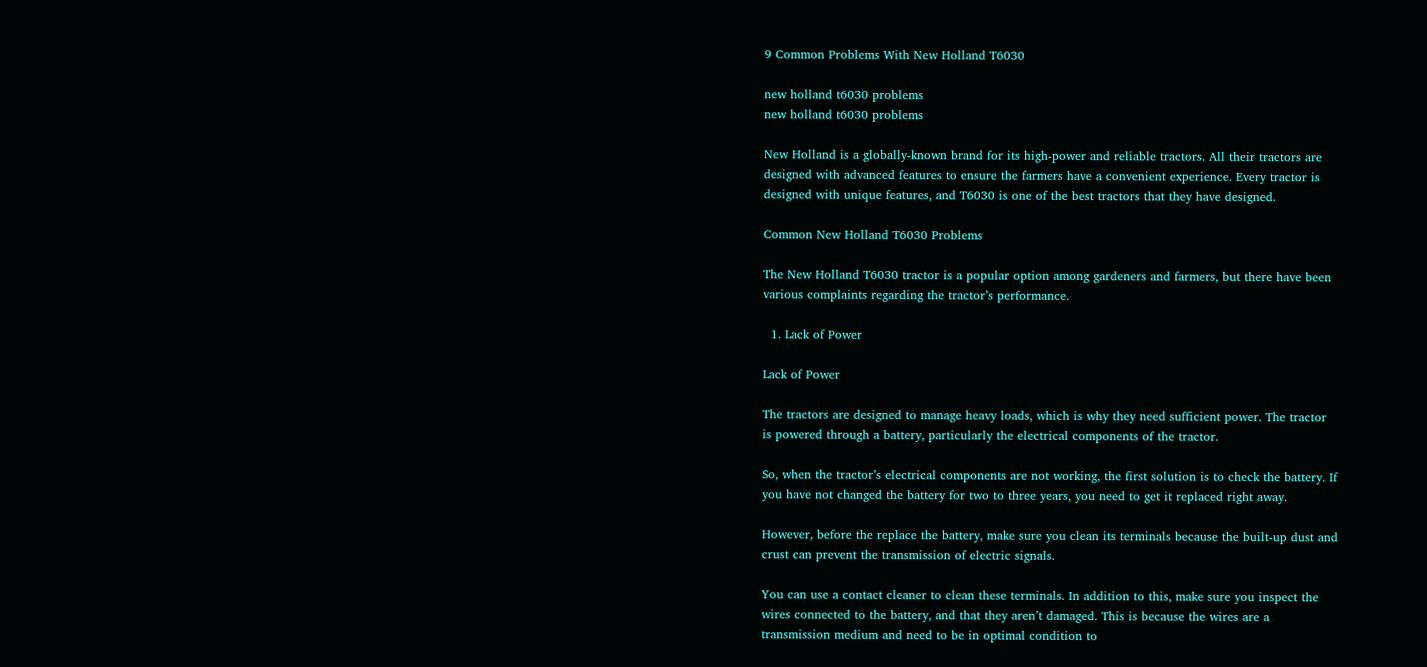9 Common Problems With New Holland T6030

new holland t6030 problems
new holland t6030 problems

New Holland is a globally-known brand for its high-power and reliable tractors. All their tractors are designed with advanced features to ensure the farmers have a convenient experience. Every tractor is designed with unique features, and T6030 is one of the best tractors that they have designed.

Common New Holland T6030 Problems

The New Holland T6030 tractor is a popular option among gardeners and farmers, but there have been various complaints regarding the tractor’s performance.

  1. Lack of Power

Lack of Power

The tractors are designed to manage heavy loads, which is why they need sufficient power. The tractor is powered through a battery, particularly the electrical components of the tractor.

So, when the tractor’s electrical components are not working, the first solution is to check the battery. If you have not changed the battery for two to three years, you need to get it replaced right away.

However, before the replace the battery, make sure you clean its terminals because the built-up dust and crust can prevent the transmission of electric signals.

You can use a contact cleaner to clean these terminals. In addition to this, make sure you inspect the wires connected to the battery, and that they aren’t damaged. This is because the wires are a transmission medium and need to be in optimal condition to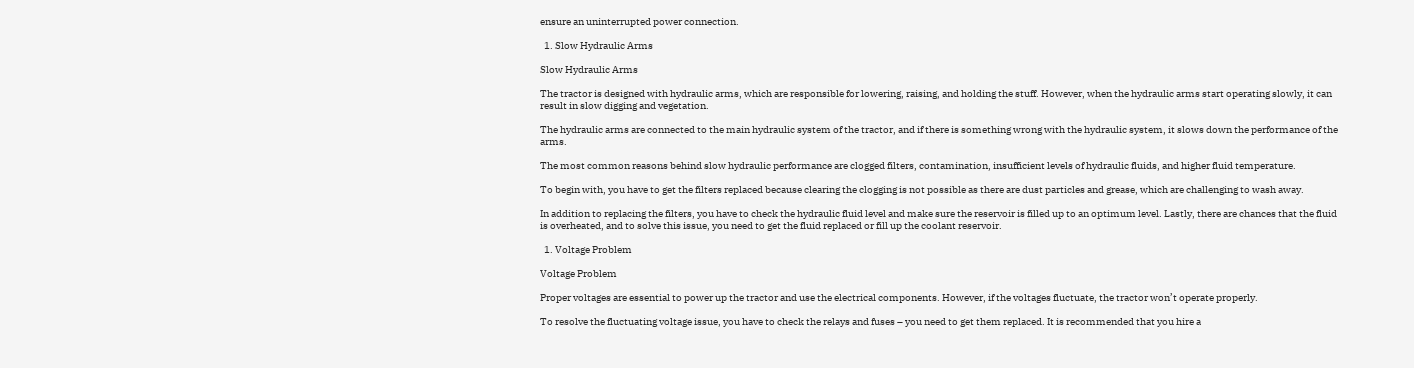ensure an uninterrupted power connection.

  1. Slow Hydraulic Arms

Slow Hydraulic Arms

The tractor is designed with hydraulic arms, which are responsible for lowering, raising, and holding the stuff. However, when the hydraulic arms start operating slowly, it can result in slow digging and vegetation.

The hydraulic arms are connected to the main hydraulic system of the tractor, and if there is something wrong with the hydraulic system, it slows down the performance of the arms.

The most common reasons behind slow hydraulic performance are clogged filters, contamination, insufficient levels of hydraulic fluids, and higher fluid temperature.

To begin with, you have to get the filters replaced because clearing the clogging is not possible as there are dust particles and grease, which are challenging to wash away.

In addition to replacing the filters, you have to check the hydraulic fluid level and make sure the reservoir is filled up to an optimum level. Lastly, there are chances that the fluid is overheated, and to solve this issue, you need to get the fluid replaced or fill up the coolant reservoir.

  1. Voltage Problem

Voltage Problem

Proper voltages are essential to power up the tractor and use the electrical components. However, if the voltages fluctuate, the tractor won’t operate properly.

To resolve the fluctuating voltage issue, you have to check the relays and fuses – you need to get them replaced. It is recommended that you hire a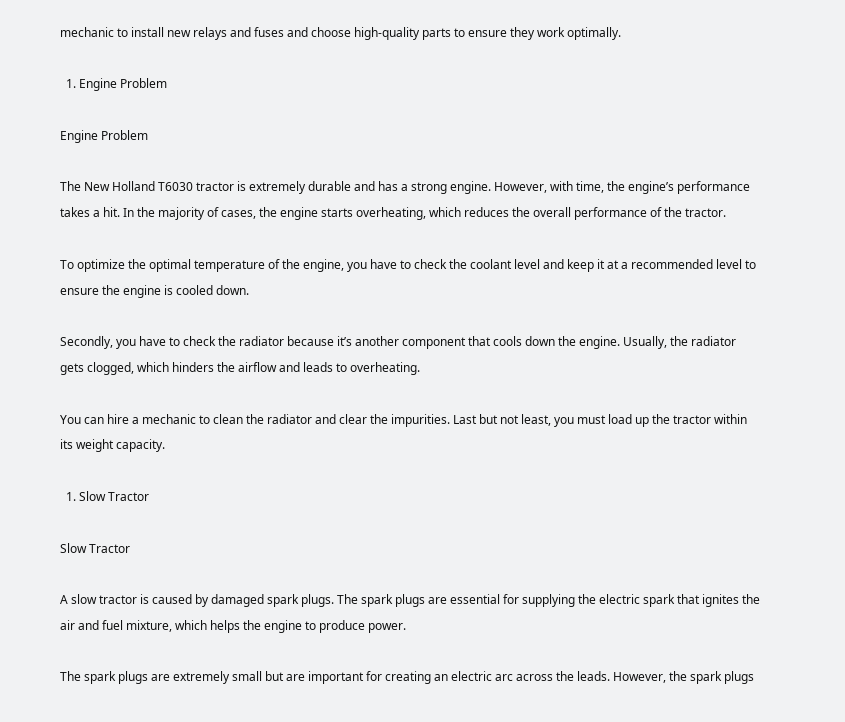mechanic to install new relays and fuses and choose high-quality parts to ensure they work optimally.

  1. Engine Problem

Engine Problem

The New Holland T6030 tractor is extremely durable and has a strong engine. However, with time, the engine’s performance takes a hit. In the majority of cases, the engine starts overheating, which reduces the overall performance of the tractor.

To optimize the optimal temperature of the engine, you have to check the coolant level and keep it at a recommended level to ensure the engine is cooled down.

Secondly, you have to check the radiator because it’s another component that cools down the engine. Usually, the radiator gets clogged, which hinders the airflow and leads to overheating.

You can hire a mechanic to clean the radiator and clear the impurities. Last but not least, you must load up the tractor within its weight capacity.

  1. Slow Tractor

Slow Tractor

A slow tractor is caused by damaged spark plugs. The spark plugs are essential for supplying the electric spark that ignites the air and fuel mixture, which helps the engine to produce power.

The spark plugs are extremely small but are important for creating an electric arc across the leads. However, the spark plugs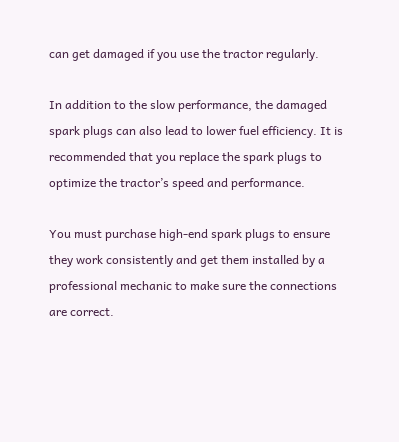can get damaged if you use the tractor regularly.

In addition to the slow performance, the damaged spark plugs can also lead to lower fuel efficiency. It is recommended that you replace the spark plugs to optimize the tractor’s speed and performance.

You must purchase high-end spark plugs to ensure they work consistently and get them installed by a professional mechanic to make sure the connections are correct.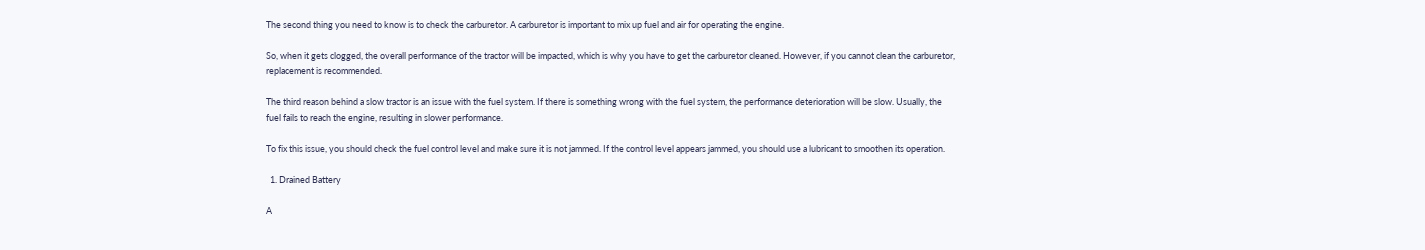The second thing you need to know is to check the carburetor. A carburetor is important to mix up fuel and air for operating the engine.

So, when it gets clogged, the overall performance of the tractor will be impacted, which is why you have to get the carburetor cleaned. However, if you cannot clean the carburetor, replacement is recommended.

The third reason behind a slow tractor is an issue with the fuel system. If there is something wrong with the fuel system, the performance deterioration will be slow. Usually, the fuel fails to reach the engine, resulting in slower performance.

To fix this issue, you should check the fuel control level and make sure it is not jammed. If the control level appears jammed, you should use a lubricant to smoothen its operation.

  1. Drained Battery

A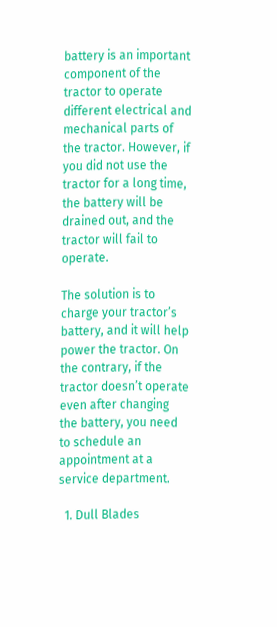battery is an important component of the tractor to operate different electrical and mechanical parts of the tractor. However, if you did not use the tractor for a long time, the battery will be drained out, and the tractor will fail to operate.

The solution is to charge your tractor’s battery, and it will help power the tractor. On the contrary, if the tractor doesn’t operate even after changing the battery, you need to schedule an appointment at a service department.

  1. Dull Blades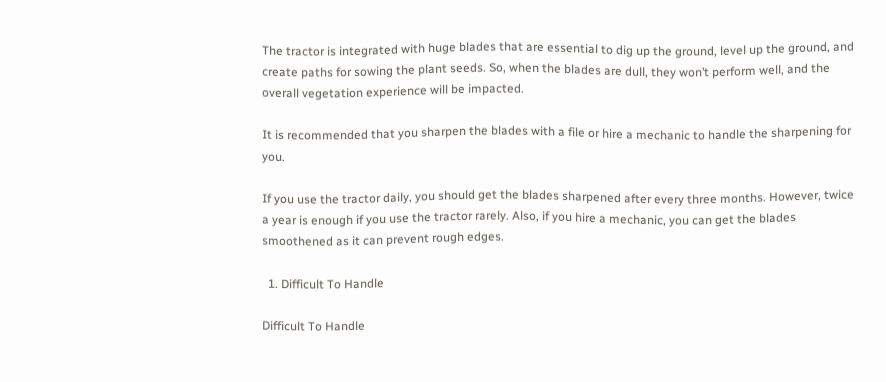The tractor is integrated with huge blades that are essential to dig up the ground, level up the ground, and create paths for sowing the plant seeds. So, when the blades are dull, they won’t perform well, and the overall vegetation experience will be impacted.

It is recommended that you sharpen the blades with a file or hire a mechanic to handle the sharpening for you.

If you use the tractor daily, you should get the blades sharpened after every three months. However, twice a year is enough if you use the tractor rarely. Also, if you hire a mechanic, you can get the blades smoothened as it can prevent rough edges.

  1. Difficult To Handle

Difficult To Handle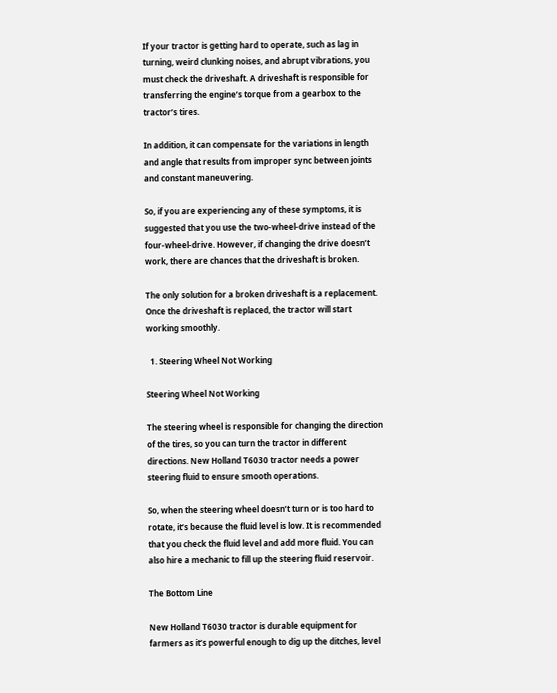If your tractor is getting hard to operate, such as lag in turning, weird clunking noises, and abrupt vibrations, you must check the driveshaft. A driveshaft is responsible for transferring the engine’s torque from a gearbox to the tractor’s tires.

In addition, it can compensate for the variations in length and angle that results from improper sync between joints and constant maneuvering.

So, if you are experiencing any of these symptoms, it is suggested that you use the two-wheel-drive instead of the four-wheel-drive. However, if changing the drive doesn’t work, there are chances that the driveshaft is broken.

The only solution for a broken driveshaft is a replacement. Once the driveshaft is replaced, the tractor will start working smoothly.

  1. Steering Wheel Not Working

Steering Wheel Not Working

The steering wheel is responsible for changing the direction of the tires, so you can turn the tractor in different directions. New Holland T6030 tractor needs a power steering fluid to ensure smooth operations.

So, when the steering wheel doesn’t turn or is too hard to rotate, it’s because the fluid level is low. It is recommended that you check the fluid level and add more fluid. You can also hire a mechanic to fill up the steering fluid reservoir.

The Bottom Line

New Holland T6030 tractor is durable equipment for farmers as it’s powerful enough to dig up the ditches, level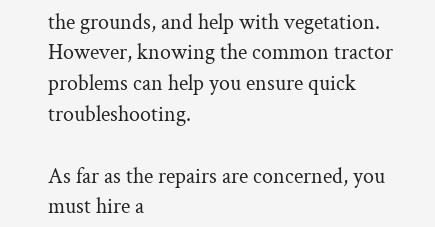the grounds, and help with vegetation. However, knowing the common tractor problems can help you ensure quick troubleshooting.

As far as the repairs are concerned, you must hire a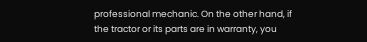professional mechanic. On the other hand, if the tractor or its parts are in warranty, you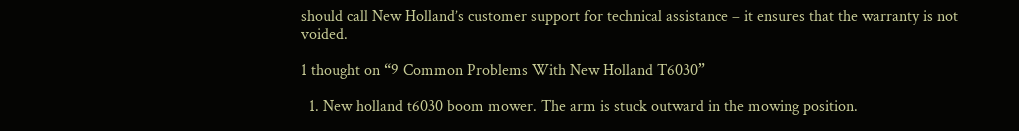should call New Holland’s customer support for technical assistance – it ensures that the warranty is not voided.

1 thought on “9 Common Problems With New Holland T6030”

  1. New holland t6030 boom mower. The arm is stuck outward in the mowing position.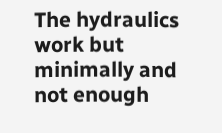The hydraulics work but minimally and not enough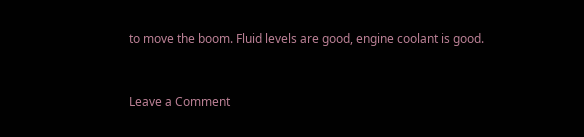to move the boom. Fluid levels are good, engine coolant is good.


Leave a Comment